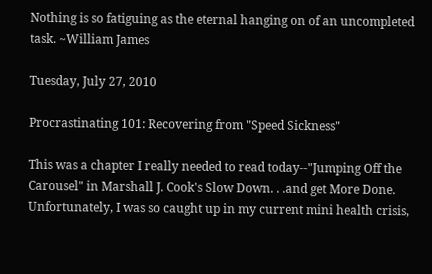Nothing is so fatiguing as the eternal hanging on of an uncompleted task. ~William James

Tuesday, July 27, 2010

Procrastinating 101: Recovering from "Speed Sickness"

This was a chapter I really needed to read today--"Jumping Off the Carousel" in Marshall J. Cook's Slow Down. . .and get More Done.  Unfortunately, I was so caught up in my current mini health crisis,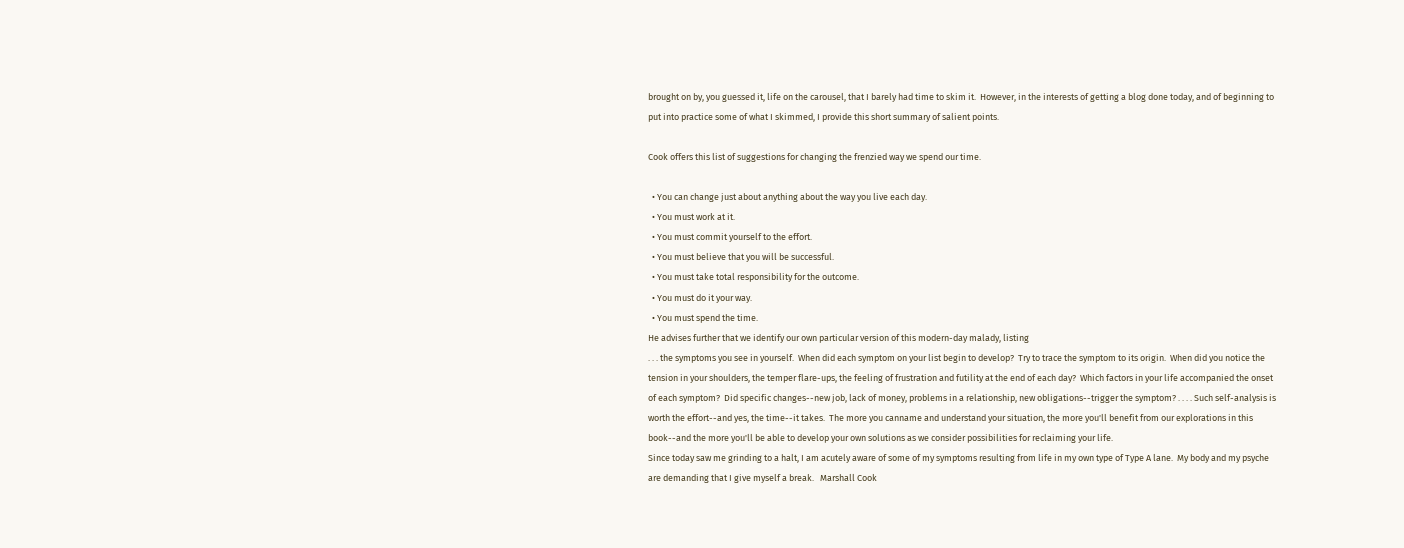brought on by, you guessed it, life on the carousel, that I barely had time to skim it.  However, in the interests of getting a blog done today, and of beginning to put into practice some of what I skimmed, I provide this short summary of salient points.

Cook offers this list of suggestions for changing the frenzied way we spend our time.

  • You can change just about anything about the way you live each day.
  • You must work at it.
  • You must commit yourself to the effort.
  • You must believe that you will be successful.
  • You must take total responsibility for the outcome.
  • You must do it your way.
  • You must spend the time.
He advises further that we identify our own particular version of this modern-day malady, listing
. . . the symptoms you see in yourself.  When did each symptom on your list begin to develop?  Try to trace the symptom to its origin.  When did you notice the tension in your shoulders, the temper flare-ups, the feeling of frustration and futility at the end of each day?  Which factors in your life accompanied the onset of each symptom?  Did specific changes--new job, lack of money, problems in a relationship, new obligations--trigger the symptom? . . . . Such self-analysis is worth the effort--and yes, the time--it takes.  The more you canname and understand your situation, the more you'll benefit from our explorations in this book--and the more you'll be able to develop your own solutions as we consider possibilities for reclaiming your life.
Since today saw me grinding to a halt, I am acutely aware of some of my symptoms resulting from life in my own type of Type A lane.  My body and my psyche are demanding that I give myself a break.   Marshall Cook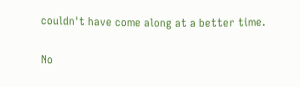couldn't have come along at a better time.

No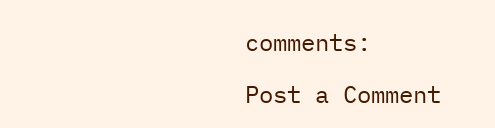comments:

Post a Comment